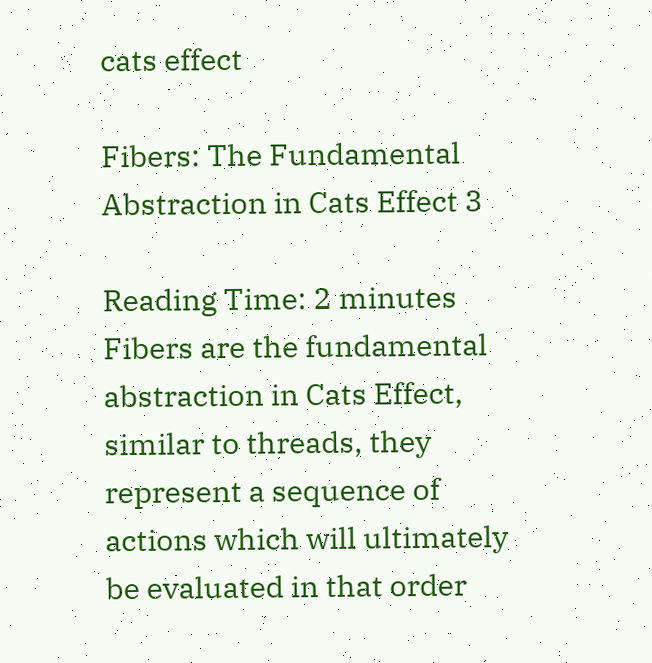cats effect

Fibers: The Fundamental Abstraction in Cats Effect 3

Reading Time: 2 minutes Fibers are the fundamental abstraction in Cats Effect, similar to threads, they represent a sequence of actions which will ultimately be evaluated in that order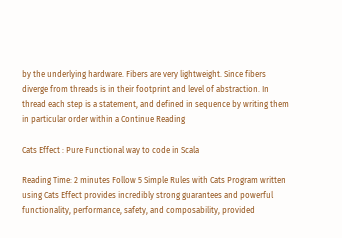by the underlying hardware. Fibers are very lightweight. Since fibers diverge from threads is in their footprint and level of abstraction. In thread each step is a statement, and defined in sequence by writing them in particular order within a Continue Reading

Cats Effect : Pure Functional way to code in Scala

Reading Time: 2 minutes Follow 5 Simple Rules with Cats Program written using Cats Effect provides incredibly strong guarantees and powerful functionality, performance, safety, and composability, provided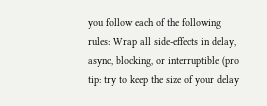you follow each of the following rules: Wrap all side-effects in delay, async, blocking, or interruptible (pro tip: try to keep the size of your delay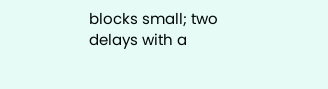blocks small; two delays with a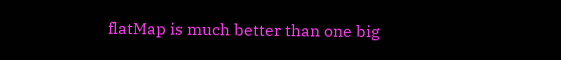flatMap is much better than one big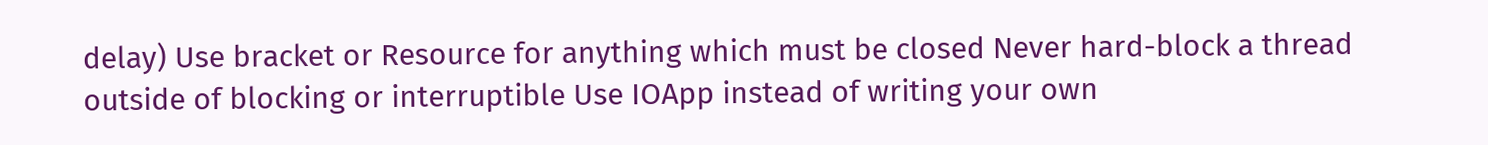delay) Use bracket or Resource for anything which must be closed Never hard-block a thread outside of blocking or interruptible Use IOApp instead of writing your own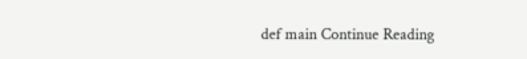def main Continue Reading